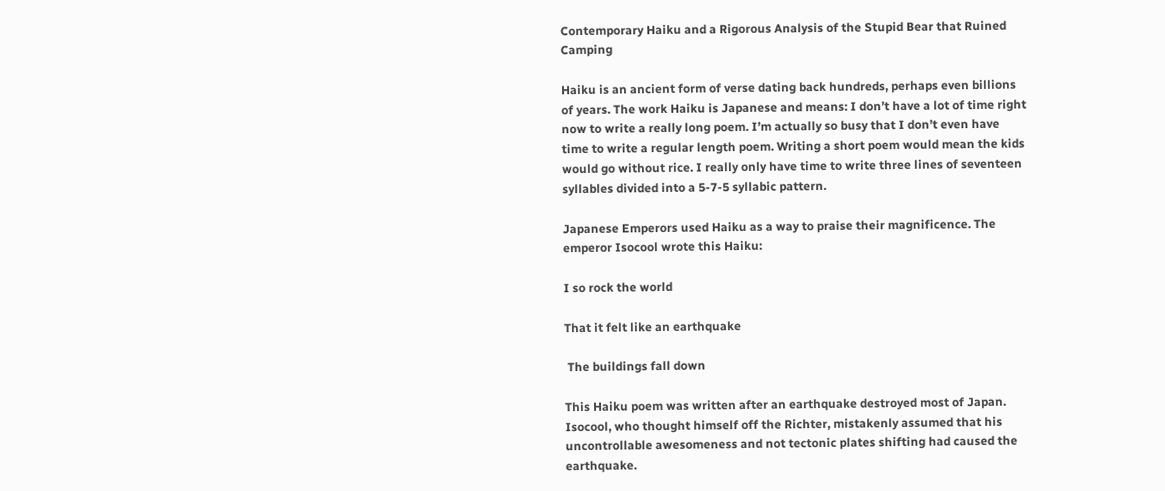Contemporary Haiku and a Rigorous Analysis of the Stupid Bear that Ruined Camping

Haiku is an ancient form of verse dating back hundreds, perhaps even billions of years. The work Haiku is Japanese and means: I don’t have a lot of time right now to write a really long poem. I’m actually so busy that I don’t even have time to write a regular length poem. Writing a short poem would mean the kids would go without rice. I really only have time to write three lines of seventeen syllables divided into a 5-7-5 syllabic pattern.

Japanese Emperors used Haiku as a way to praise their magnificence. The emperor Isocool wrote this Haiku:

I so rock the world

That it felt like an earthquake

 The buildings fall down

This Haiku poem was written after an earthquake destroyed most of Japan. Isocool, who thought himself off the Richter, mistakenly assumed that his uncontrollable awesomeness and not tectonic plates shifting had caused the earthquake.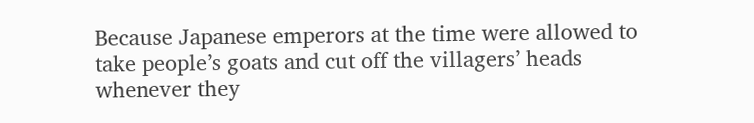Because Japanese emperors at the time were allowed to take people’s goats and cut off the villagers’ heads whenever they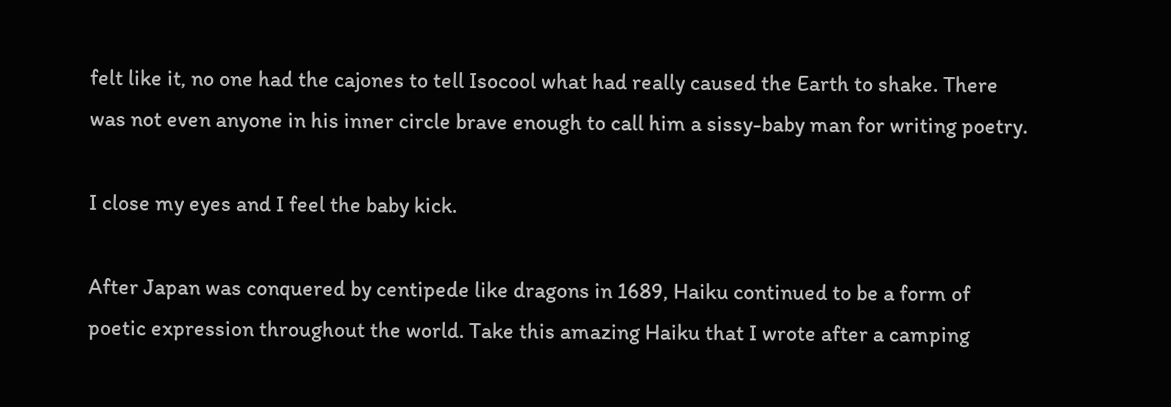felt like it, no one had the cajones to tell Isocool what had really caused the Earth to shake. There was not even anyone in his inner circle brave enough to call him a sissy-baby man for writing poetry.

I close my eyes and I feel the baby kick.

After Japan was conquered by centipede like dragons in 1689, Haiku continued to be a form of poetic expression throughout the world. Take this amazing Haiku that I wrote after a camping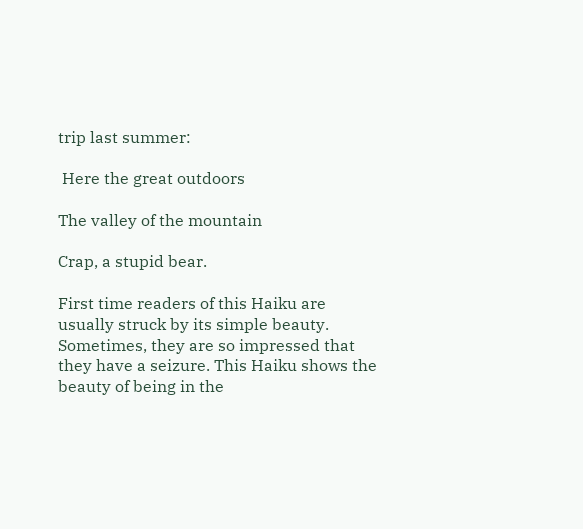trip last summer:

 Here the great outdoors

The valley of the mountain

Crap, a stupid bear.

First time readers of this Haiku are usually struck by its simple beauty. Sometimes, they are so impressed that they have a seizure. This Haiku shows the beauty of being in the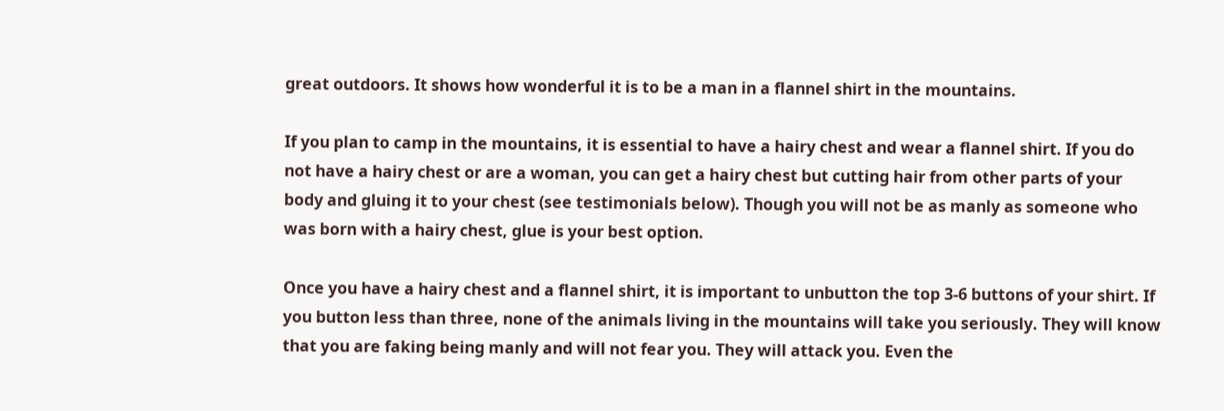great outdoors. It shows how wonderful it is to be a man in a flannel shirt in the mountains.

If you plan to camp in the mountains, it is essential to have a hairy chest and wear a flannel shirt. If you do not have a hairy chest or are a woman, you can get a hairy chest but cutting hair from other parts of your body and gluing it to your chest (see testimonials below). Though you will not be as manly as someone who was born with a hairy chest, glue is your best option.

Once you have a hairy chest and a flannel shirt, it is important to unbutton the top 3-6 buttons of your shirt. If you button less than three, none of the animals living in the mountains will take you seriously. They will know that you are faking being manly and will not fear you. They will attack you. Even the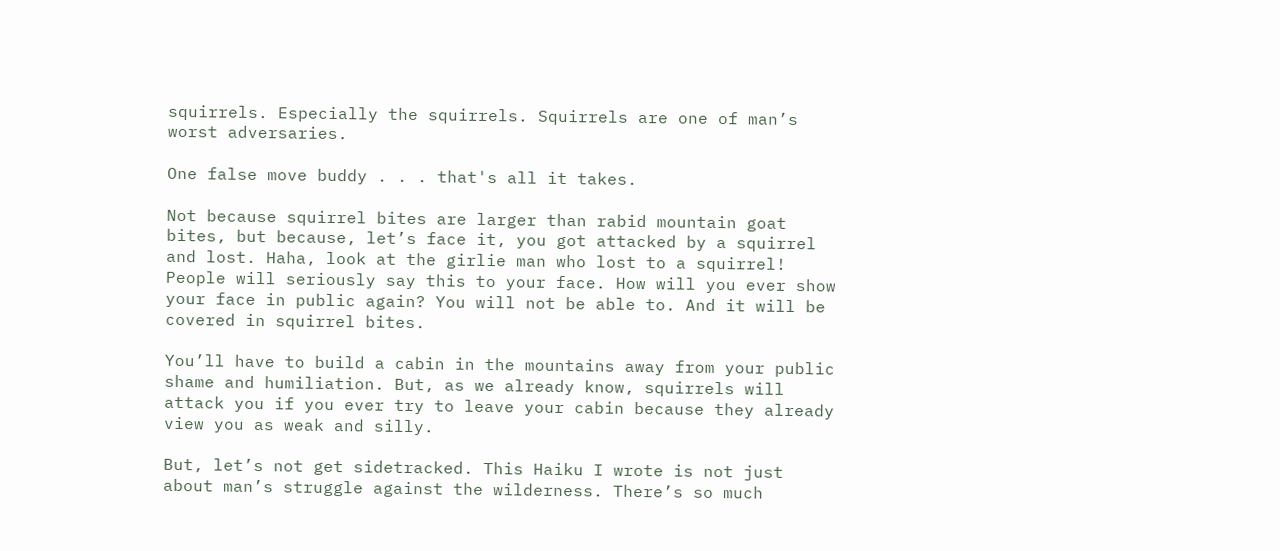squirrels. Especially the squirrels. Squirrels are one of man’s worst adversaries.

One false move buddy . . . that's all it takes.

Not because squirrel bites are larger than rabid mountain goat bites, but because, let’s face it, you got attacked by a squirrel and lost. Haha, look at the girlie man who lost to a squirrel! People will seriously say this to your face. How will you ever show your face in public again? You will not be able to. And it will be covered in squirrel bites.

You’ll have to build a cabin in the mountains away from your public shame and humiliation. But, as we already know, squirrels will attack you if you ever try to leave your cabin because they already view you as weak and silly.

But, let’s not get sidetracked. This Haiku I wrote is not just about man’s struggle against the wilderness. There’s so much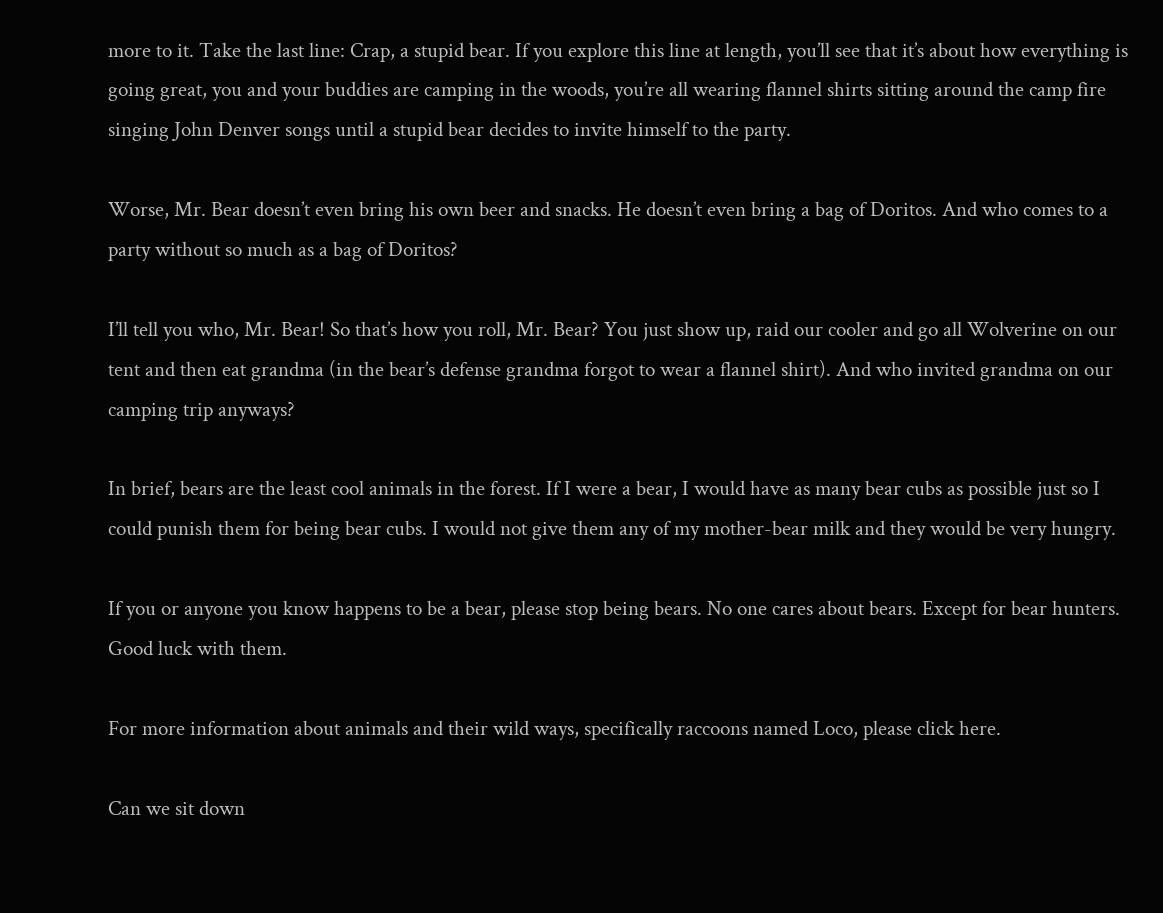more to it. Take the last line: Crap, a stupid bear. If you explore this line at length, you’ll see that it’s about how everything is going great, you and your buddies are camping in the woods, you’re all wearing flannel shirts sitting around the camp fire singing John Denver songs until a stupid bear decides to invite himself to the party.

Worse, Mr. Bear doesn’t even bring his own beer and snacks. He doesn’t even bring a bag of Doritos. And who comes to a party without so much as a bag of Doritos?

I’ll tell you who, Mr. Bear! So that’s how you roll, Mr. Bear? You just show up, raid our cooler and go all Wolverine on our tent and then eat grandma (in the bear’s defense grandma forgot to wear a flannel shirt). And who invited grandma on our camping trip anyways?

In brief, bears are the least cool animals in the forest. If I were a bear, I would have as many bear cubs as possible just so I could punish them for being bear cubs. I would not give them any of my mother-bear milk and they would be very hungry.

If you or anyone you know happens to be a bear, please stop being bears. No one cares about bears. Except for bear hunters. Good luck with them.

For more information about animals and their wild ways, specifically raccoons named Loco, please click here.

Can we sit down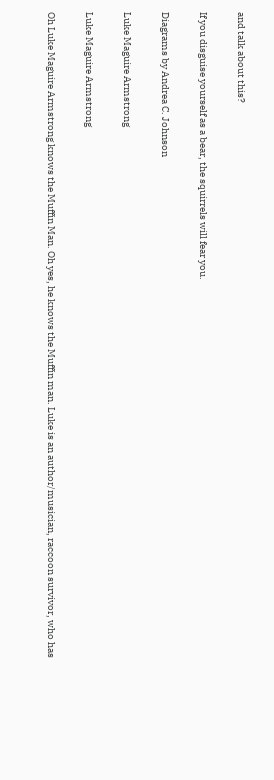and talk about this?

If you disguise yourself as a bear, the squirrels will fear you.

Diagrams by Andrea C. Johnson

Luke Maguire Armstrong

Luke Maguire Armstrong

Oh Luke Maguire Armstrong knows the Muffin Man. Oh yes, he knows the Muffin man. Luke is an author/musician, raccoon survivor, who has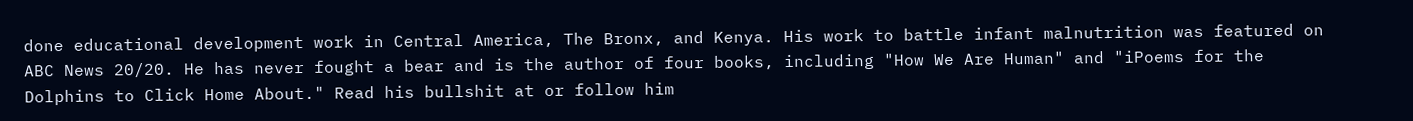done educational development work in Central America, The Bronx, and Kenya. His work to battle infant malnutrition was featured on ABC News 20/20. He has never fought a bear and is the author of four books, including "How We Are Human" and "iPoems for the Dolphins to Click Home About." Read his bullshit at or follow him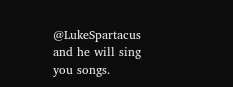@LukeSpartacus and he will sing you songs.